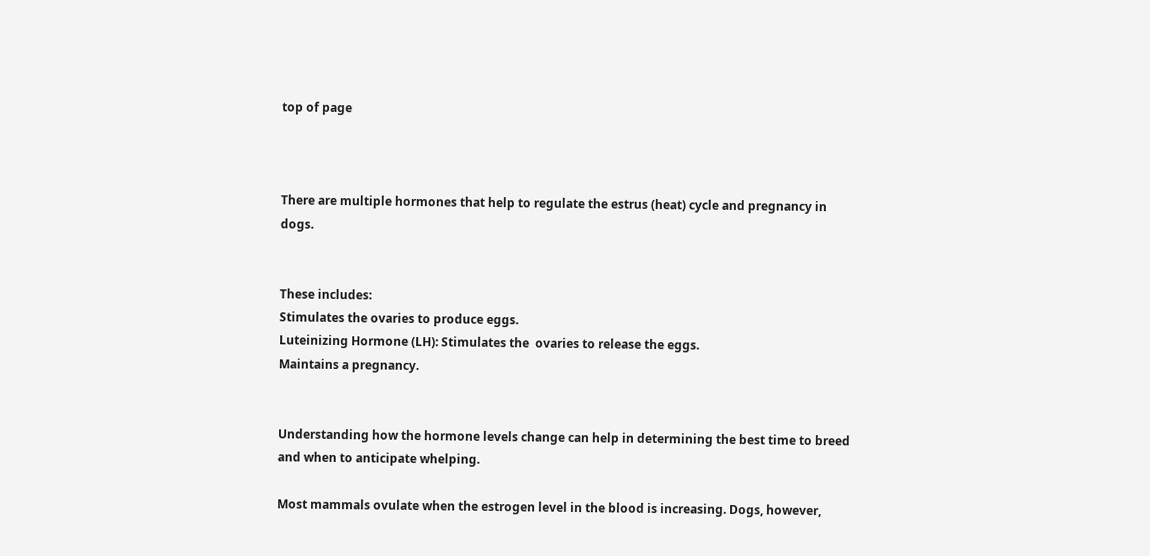top of page



There are multiple hormones that help to regulate the estrus (heat) cycle and pregnancy in dogs.


These includes:
Stimulates the ovaries to produce eggs.
Luteinizing Hormone (LH): Stimulates the  ovaries to release the eggs.
Maintains a pregnancy.


Understanding how the hormone levels change can help in determining the best time to breed and when to anticipate whelping.

Most mammals ovulate when the estrogen level in the blood is increasing. Dogs, however,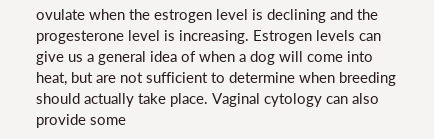ovulate when the estrogen level is declining and the progesterone level is increasing. Estrogen levels can give us a general idea of when a dog will come into heat, but are not sufficient to determine when breeding should actually take place. Vaginal cytology can also provide some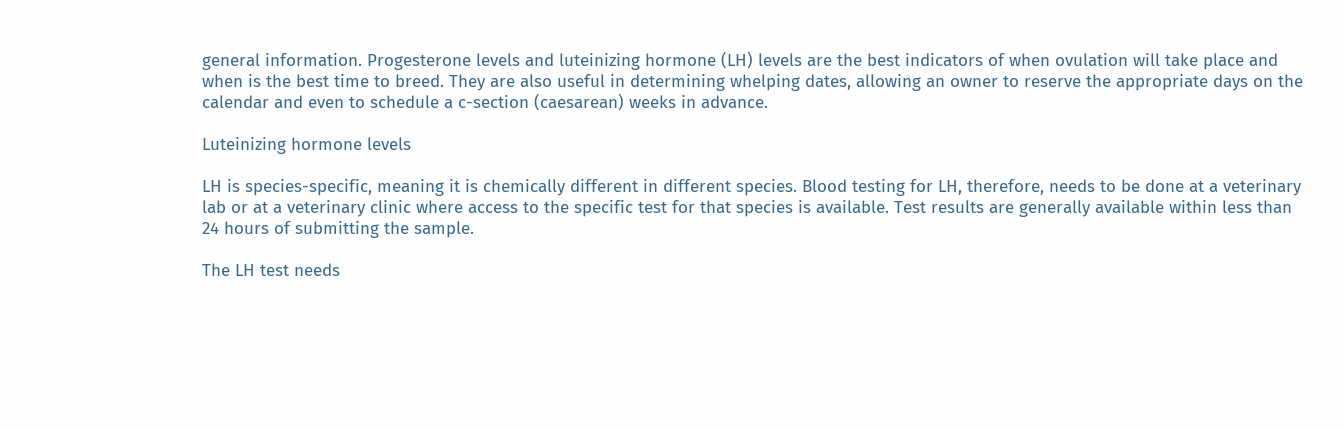general information. Progesterone levels and luteinizing hormone (LH) levels are the best indicators of when ovulation will take place and when is the best time to breed. They are also useful in determining whelping dates, allowing an owner to reserve the appropriate days on the calendar and even to schedule a c-section (caesarean) weeks in advance.

Luteinizing hormone levels

LH is species-specific, meaning it is chemically different in different species. Blood testing for LH, therefore, needs to be done at a veterinary lab or at a veterinary clinic where access to the specific test for that species is available. Test results are generally available within less than 24 hours of submitting the sample.

The LH test needs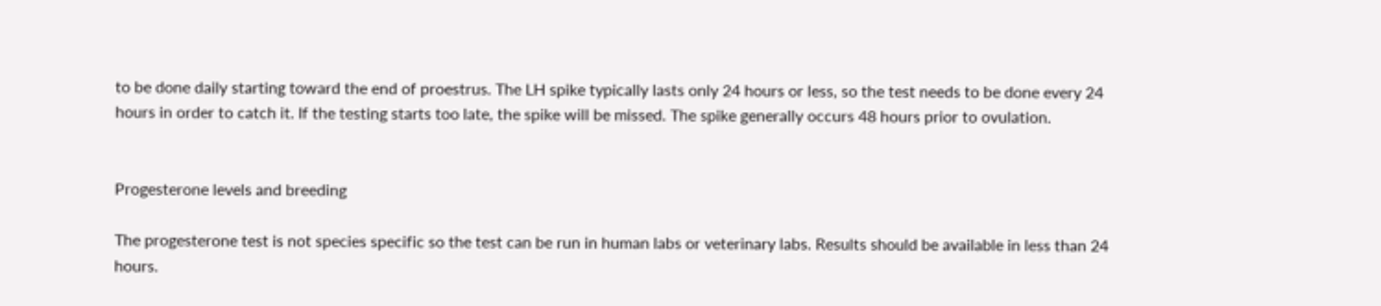to be done daily starting toward the end of proestrus. The LH spike typically lasts only 24 hours or less, so the test needs to be done every 24 hours in order to catch it. If the testing starts too late, the spike will be missed. The spike generally occurs 48 hours prior to ovulation.


Progesterone levels and breeding

The progesterone test is not species specific so the test can be run in human labs or veterinary labs. Results should be available in less than 24 hours.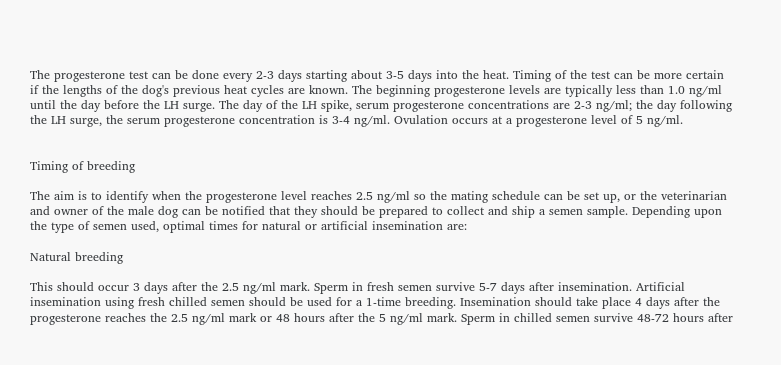The progesterone test can be done every 2-3 days starting about 3-5 days into the heat. Timing of the test can be more certain if the lengths of the dog's previous heat cycles are known. The beginning progesterone levels are typically less than 1.0 ng/ml until the day before the LH surge. The day of the LH spike, serum progesterone concentrations are 2-3 ng/ml; the day following the LH surge, the serum progesterone concentration is 3-4 ng/ml. Ovulation occurs at a progesterone level of 5 ng/ml.


Timing of breeding

The aim is to identify when the progesterone level reaches 2.5 ng/ml so the mating schedule can be set up, or the veterinarian and owner of the male dog can be notified that they should be prepared to collect and ship a semen sample. Depending upon the type of semen used, optimal times for natural or artificial insemination are:

Natural breeding

This should occur 3 days after the 2.5 ng/ml mark. Sperm in fresh semen survive 5-7 days after insemination. Artificial insemination using fresh chilled semen should be used for a 1-time breeding. Insemination should take place 4 days after the progesterone reaches the 2.5 ng/ml mark or 48 hours after the 5 ng/ml mark. Sperm in chilled semen survive 48-72 hours after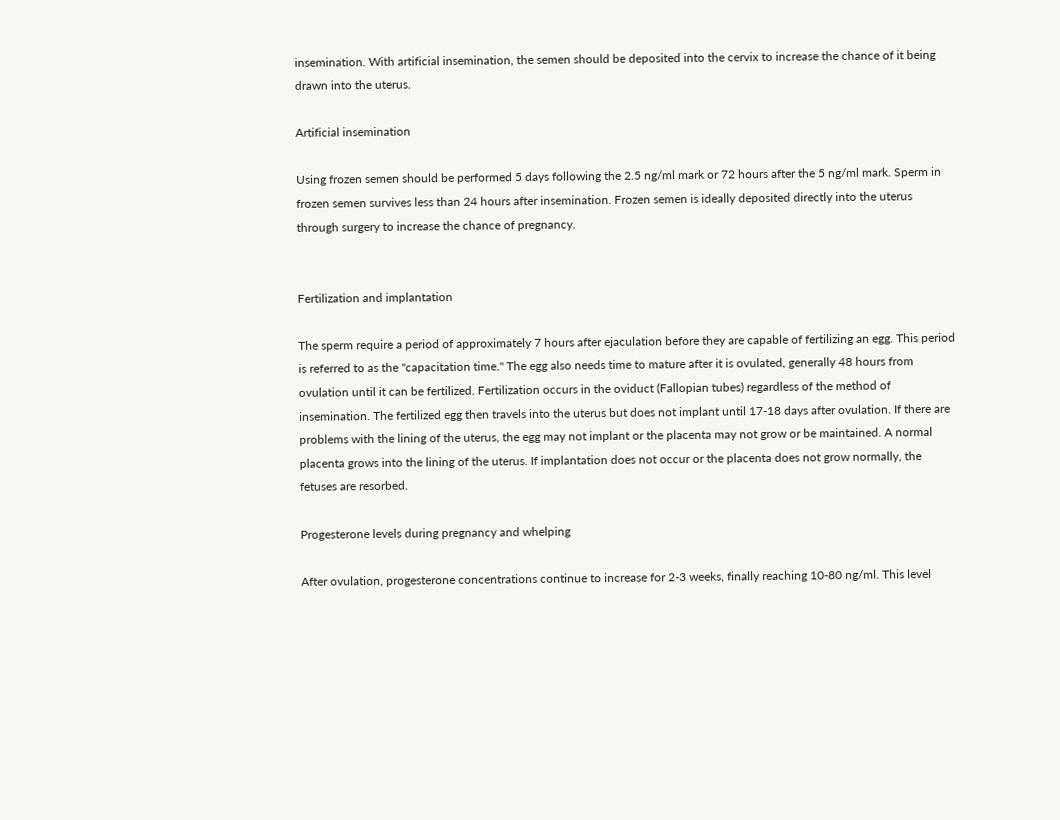insemination. With artificial insemination, the semen should be deposited into the cervix to increase the chance of it being drawn into the uterus.

Artificial insemination

Using frozen semen should be performed 5 days following the 2.5 ng/ml mark or 72 hours after the 5 ng/ml mark. Sperm in frozen semen survives less than 24 hours after insemination. Frozen semen is ideally deposited directly into the uterus through surgery to increase the chance of pregnancy.


Fertilization and implantation

The sperm require a period of approximately 7 hours after ejaculation before they are capable of fertilizing an egg. This period is referred to as the "capacitation time." The egg also needs time to mature after it is ovulated, generally 48 hours from ovulation until it can be fertilized. Fertilization occurs in the oviduct (Fallopian tubes) regardless of the method of insemination. The fertilized egg then travels into the uterus but does not implant until 17-18 days after ovulation. If there are problems with the lining of the uterus, the egg may not implant or the placenta may not grow or be maintained. A normal placenta grows into the lining of the uterus. If implantation does not occur or the placenta does not grow normally, the fetuses are resorbed.

Progesterone levels during pregnancy and whelping

After ovulation, progesterone concentrations continue to increase for 2-3 weeks, finally reaching 10-80 ng/ml. This level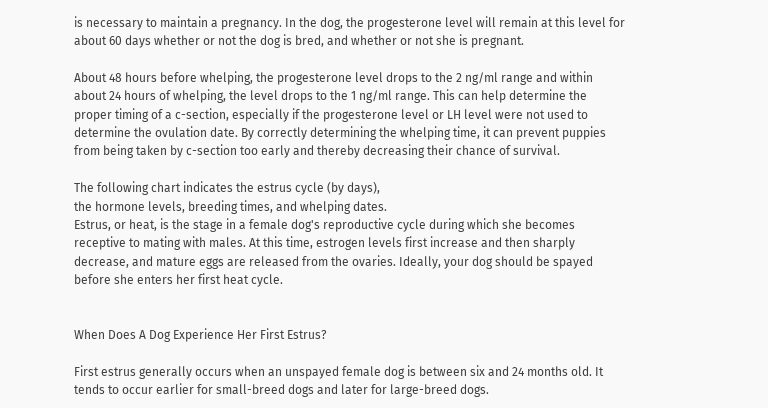is necessary to maintain a pregnancy. In the dog, the progesterone level will remain at this level for about 60 days whether or not the dog is bred, and whether or not she is pregnant.

About 48 hours before whelping, the progesterone level drops to the 2 ng/ml range and within about 24 hours of whelping, the level drops to the 1 ng/ml range. This can help determine the proper timing of a c-section, especially if the progesterone level or LH level were not used to determine the ovulation date. By correctly determining the whelping time, it can prevent puppies from being taken by c-section too early and thereby decreasing their chance of survival.

The following chart indicates the estrus cycle (by days),
the hormone levels, breeding times, and whelping dates.
Estrus, or heat, is the stage in a female dog's reproductive cycle during which she becomes receptive to mating with males. At this time, estrogen levels first increase and then sharply decrease, and mature eggs are released from the ovaries. Ideally, your dog should be spayed before she enters her first heat cycle.


When Does A Dog Experience Her First Estrus?

First estrus generally occurs when an unspayed female dog is between six and 24 months old. It tends to occur earlier for small-breed dogs and later for large-breed dogs.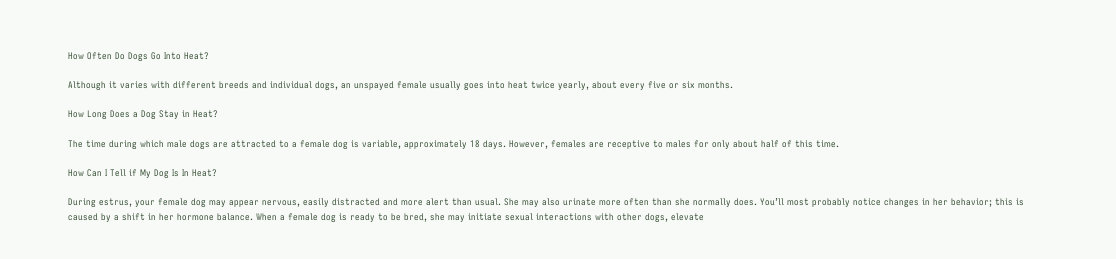How Often Do Dogs Go Into Heat?

Although it varies with different breeds and individual dogs, an unspayed female usually goes into heat twice yearly, about every five or six months.

How Long Does a Dog Stay in Heat?

The time during which male dogs are attracted to a female dog is variable, approximately 18 days. However, females are receptive to males for only about half of this time.

How Can I Tell if My Dog Is In Heat?

During estrus, your female dog may appear nervous, easily distracted and more alert than usual. She may also urinate more often than she normally does. You’ll most probably notice changes in her behavior; this is caused by a shift in her hormone balance. When a female dog is ready to be bred, she may initiate sexual interactions with other dogs, elevate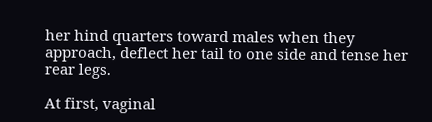her hind quarters toward males when they approach, deflect her tail to one side and tense her rear legs.

At first, vaginal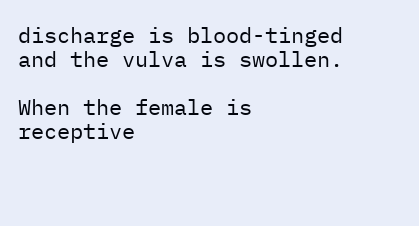discharge is blood-tinged and the vulva is swollen.

When the female is receptive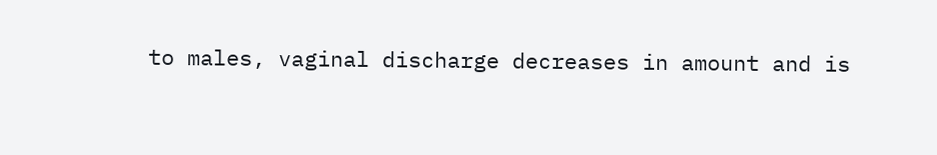to males, vaginal discharge decreases in amount and is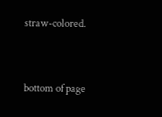straw-colored.



bottom of page